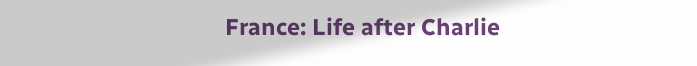France: Life after Charlie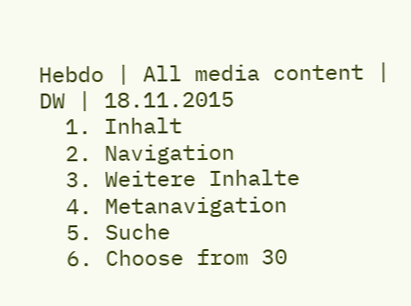Hebdo | All media content | DW | 18.11.2015
  1. Inhalt
  2. Navigation
  3. Weitere Inhalte
  4. Metanavigation
  5. Suche
  6. Choose from 30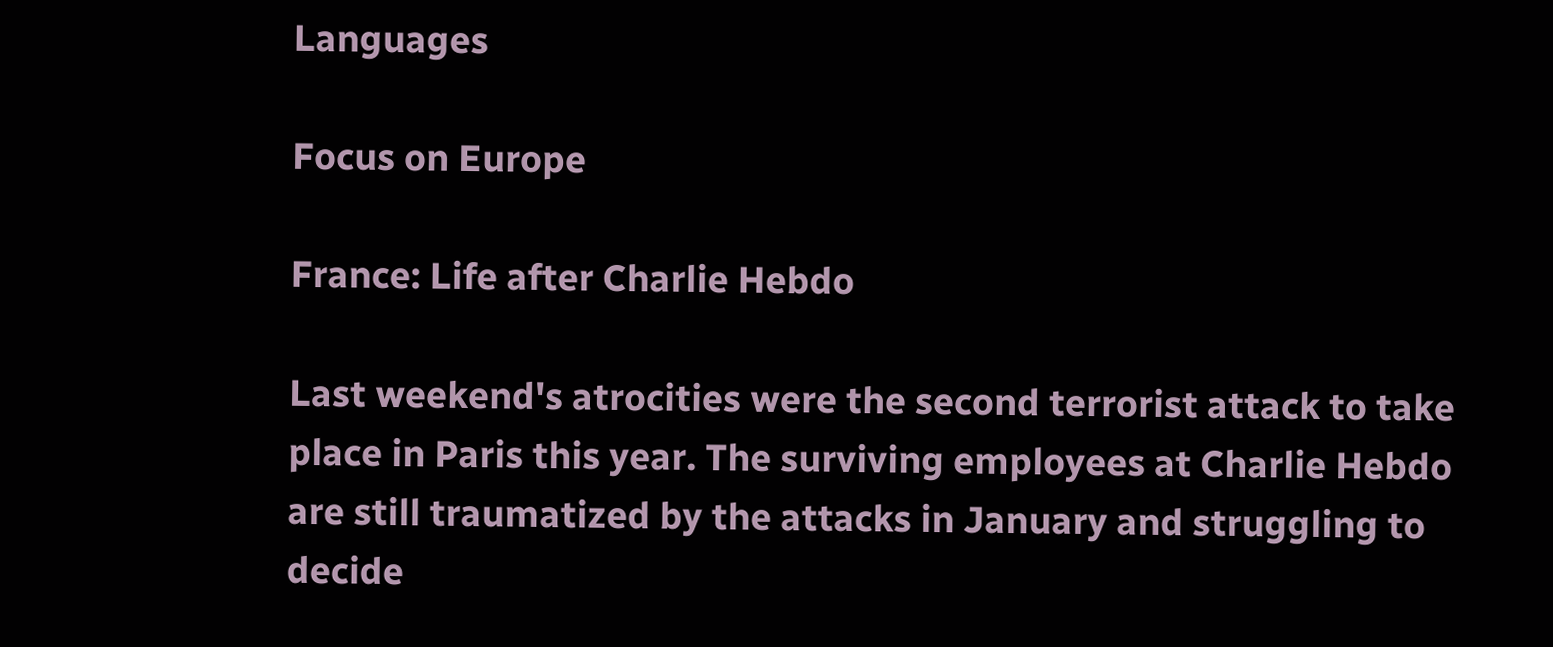Languages

Focus on Europe

France: Life after Charlie Hebdo

Last weekend's atrocities were the second terrorist attack to take place in Paris this year. The surviving employees at Charlie Hebdo are still traumatized by the attacks in January and struggling to decide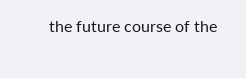the future course of the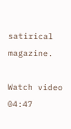satirical magazine.

Watch video 04:47